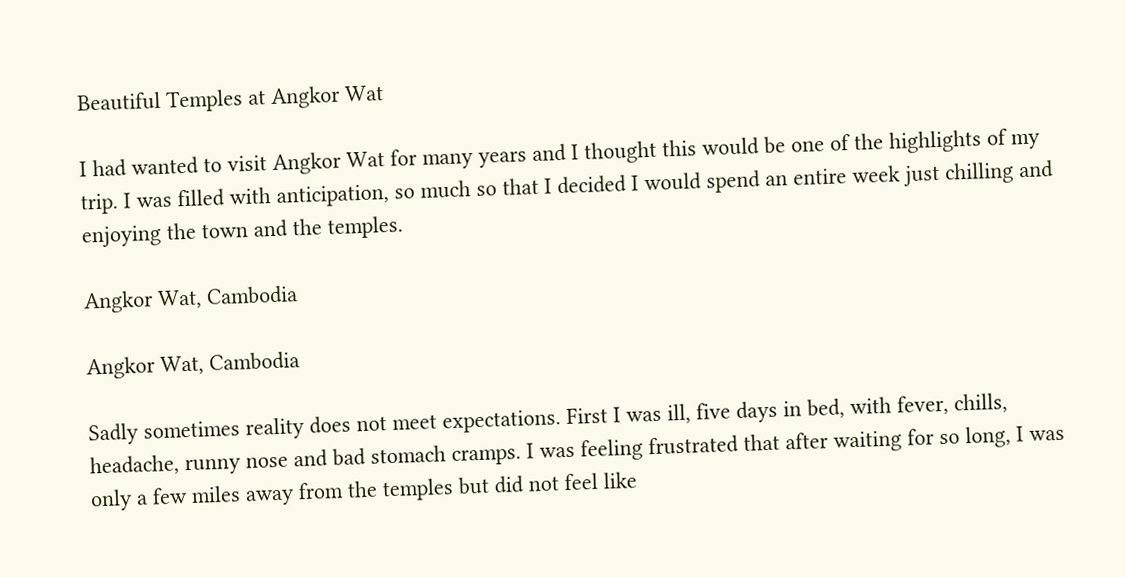Beautiful Temples at Angkor Wat

I had wanted to visit Angkor Wat for many years and I thought this would be one of the highlights of my trip. I was filled with anticipation, so much so that I decided I would spend an entire week just chilling and enjoying the town and the temples.

Angkor Wat, Cambodia

Angkor Wat, Cambodia

Sadly sometimes reality does not meet expectations. First I was ill, five days in bed, with fever, chills, headache, runny nose and bad stomach cramps. I was feeling frustrated that after waiting for so long, I was only a few miles away from the temples but did not feel like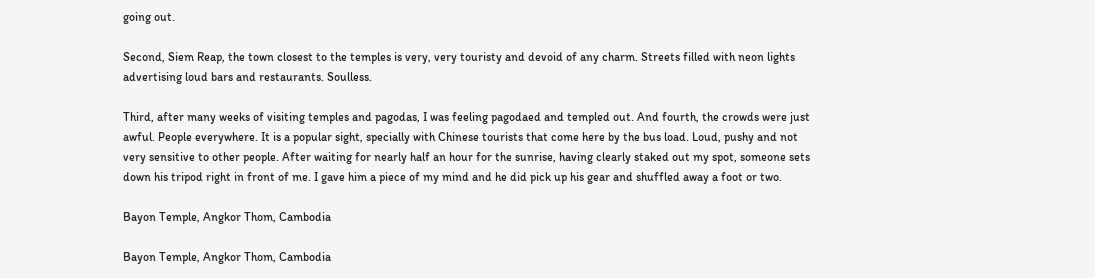going out.

Second, Siem Reap, the town closest to the temples is very, very touristy and devoid of any charm. Streets filled with neon lights advertising loud bars and restaurants. Soulless.

Third, after many weeks of visiting temples and pagodas, I was feeling pagodaed and templed out. And fourth, the crowds were just awful. People everywhere. It is a popular sight, specially with Chinese tourists that come here by the bus load. Loud, pushy and not very sensitive to other people. After waiting for nearly half an hour for the sunrise, having clearly staked out my spot, someone sets down his tripod right in front of me. I gave him a piece of my mind and he did pick up his gear and shuffled away a foot or two.

Bayon Temple, Angkor Thom, Cambodia

Bayon Temple, Angkor Thom, Cambodia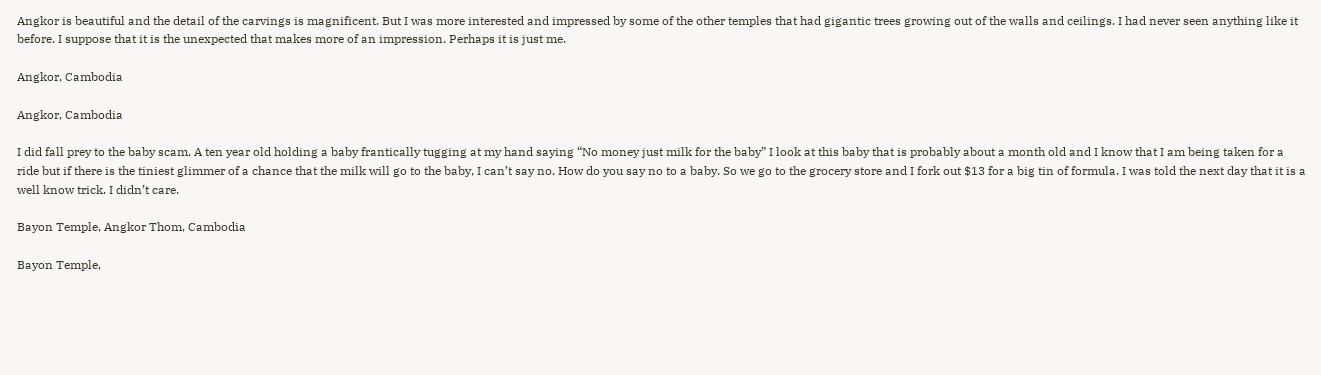Angkor is beautiful and the detail of the carvings is magnificent. But I was more interested and impressed by some of the other temples that had gigantic trees growing out of the walls and ceilings. I had never seen anything like it before. I suppose that it is the unexpected that makes more of an impression. Perhaps it is just me.

Angkor, Cambodia

Angkor, Cambodia

I did fall prey to the baby scam. A ten year old holding a baby frantically tugging at my hand saying “No money just milk for the baby” I look at this baby that is probably about a month old and I know that I am being taken for a ride but if there is the tiniest glimmer of a chance that the milk will go to the baby, I can’t say no. How do you say no to a baby. So we go to the grocery store and I fork out $13 for a big tin of formula. I was told the next day that it is a well know trick. I didn’t care.

Bayon Temple, Angkor Thom, Cambodia

Bayon Temple,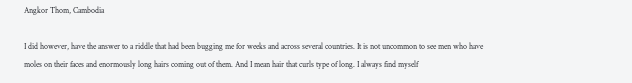Angkor Thom, Cambodia

I did however, have the answer to a riddle that had been bugging me for weeks and across several countries. It is not uncommon to see men who have moles on their faces and enormously long hairs coming out of them. And I mean hair that curls type of long. I always find myself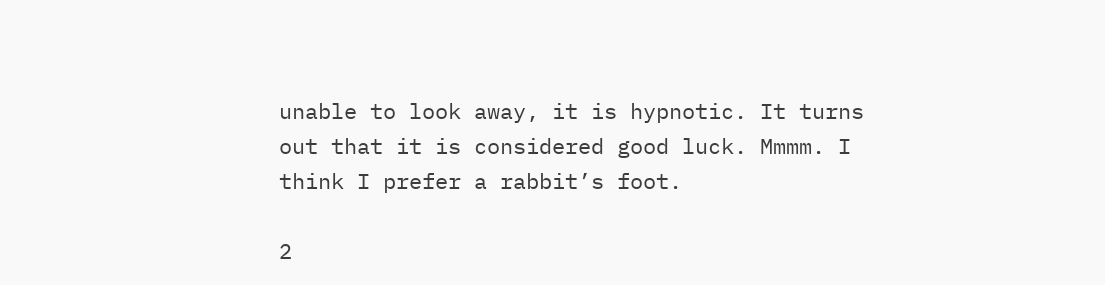unable to look away, it is hypnotic. It turns out that it is considered good luck. Mmmm. I think I prefer a rabbit’s foot.

2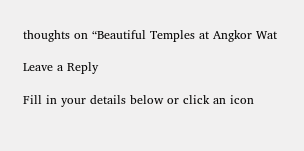thoughts on “Beautiful Temples at Angkor Wat

Leave a Reply

Fill in your details below or click an icon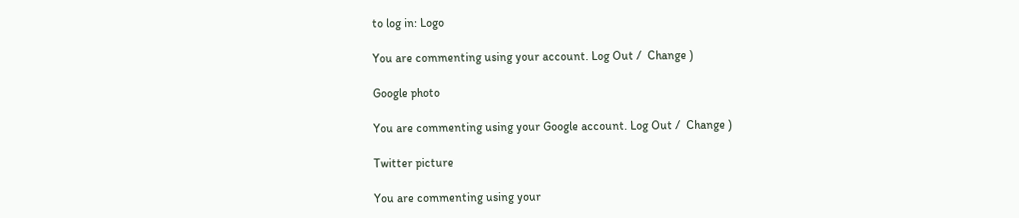to log in: Logo

You are commenting using your account. Log Out /  Change )

Google photo

You are commenting using your Google account. Log Out /  Change )

Twitter picture

You are commenting using your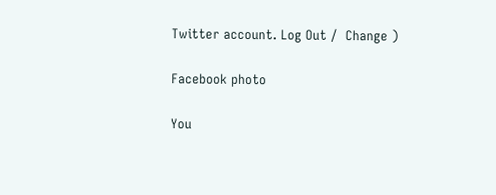Twitter account. Log Out /  Change )

Facebook photo

You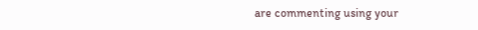are commenting using your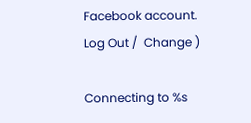Facebook account. Log Out /  Change )

Connecting to %s